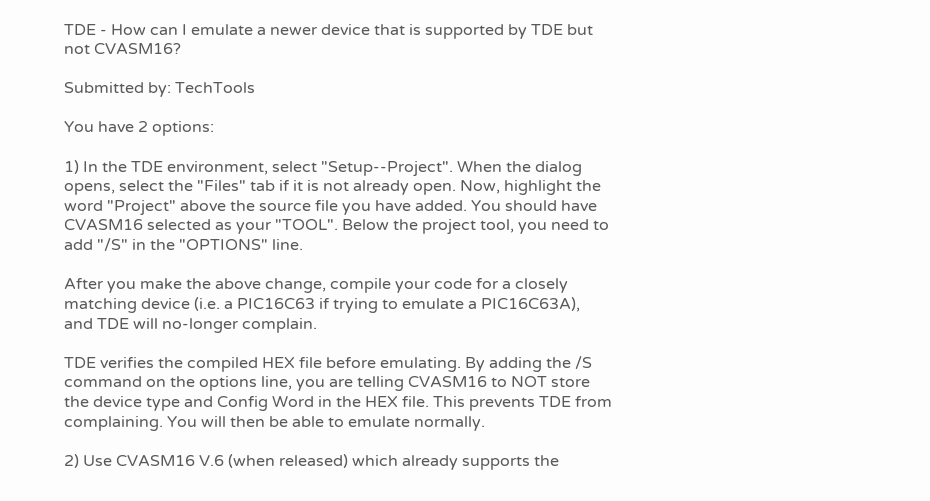TDE - How can I emulate a newer device that is supported by TDE but not CVASM16?

Submitted by: TechTools

You have 2 options:

1) In the TDE environment, select "Setup--Project". When the dialog opens, select the "Files" tab if it is not already open. Now, highlight the word "Project" above the source file you have added. You should have CVASM16 selected as your "TOOL". Below the project tool, you need to add "/S" in the "OPTIONS" line.

After you make the above change, compile your code for a closely matching device (i.e. a PIC16C63 if trying to emulate a PIC16C63A), and TDE will no-longer complain.

TDE verifies the compiled HEX file before emulating. By adding the /S command on the options line, you are telling CVASM16 to NOT store the device type and Config Word in the HEX file. This prevents TDE from complaining. You will then be able to emulate normally.

2) Use CVASM16 V.6 (when released) which already supports the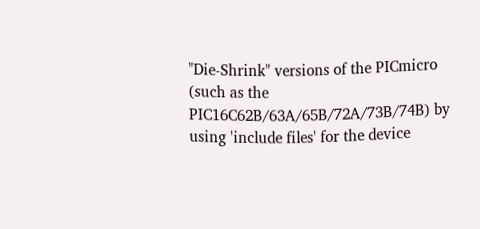"Die-Shrink" versions of the PICmicro (such as the PIC16C62B/63A/65B/72A/73B/74B) by using 'include files' for the device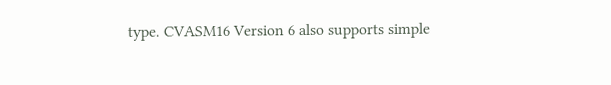type. CVASM16 Version 6 also supports simple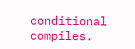conditional compiles.